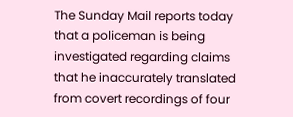The Sunday Mail reports today that a policeman is being investigated regarding claims that he inaccurately translated from covert recordings of four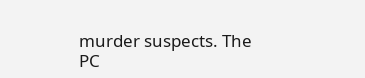murder suspects. The PC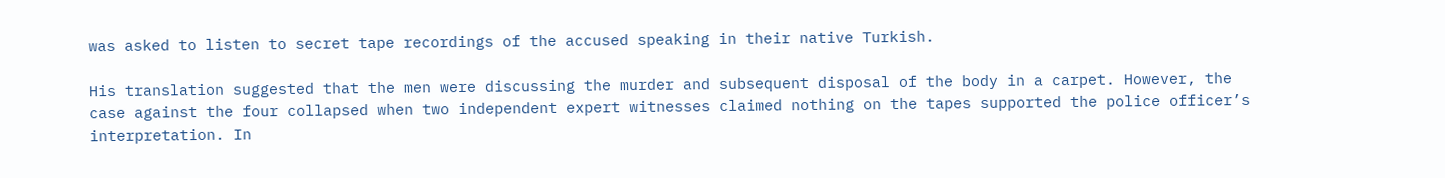was asked to listen to secret tape recordings of the accused speaking in their native Turkish.

His translation suggested that the men were discussing the murder and subsequent disposal of the body in a carpet. However, the case against the four collapsed when two independent expert witnesses claimed nothing on the tapes supported the police officer’s interpretation. In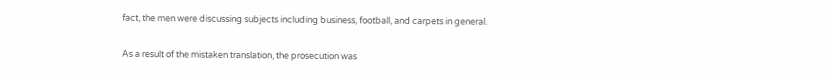fact, the men were discussing subjects including business, football, and carpets in general.

As a result of the mistaken translation, the prosecution was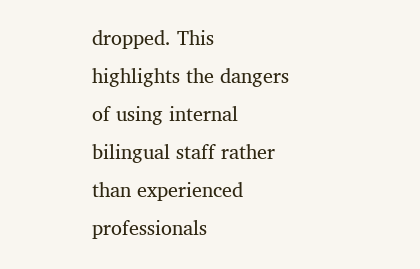dropped. This highlights the dangers of using internal bilingual staff rather than experienced professionals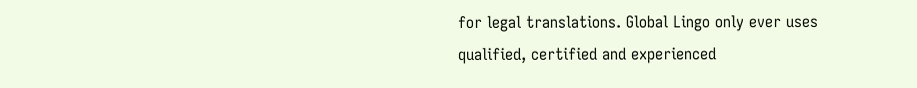for legal translations. Global Lingo only ever uses qualified, certified and experienced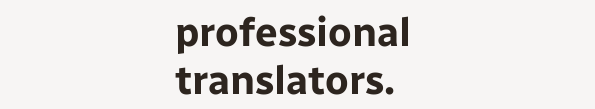professional translators.